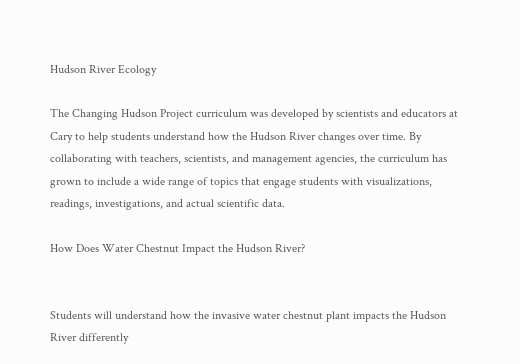Hudson River Ecology

The Changing Hudson Project curriculum was developed by scientists and educators at Cary to help students understand how the Hudson River changes over time. By collaborating with teachers, scientists, and management agencies, the curriculum has grown to include a wide range of topics that engage students with visualizations, readings, investigations, and actual scientific data.

How Does Water Chestnut Impact the Hudson River?


Students will understand how the invasive water chestnut plant impacts the Hudson River differently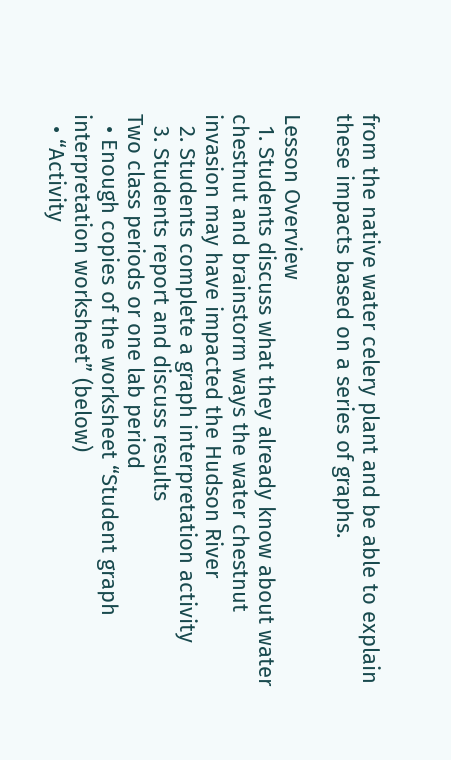from the native water celery plant and be able to explain these impacts based on a series of graphs.

Lesson Overview
  1. Students discuss what they already know about water chestnut and brainstorm ways the water chestnut invasion may have impacted the Hudson River
  2. Students complete a graph interpretation activity
  3. Students report and discuss results
Two class periods or one lab period
  • Enough copies of the worksheet “Student graph interpretation worksheet” (below)
  • “Activity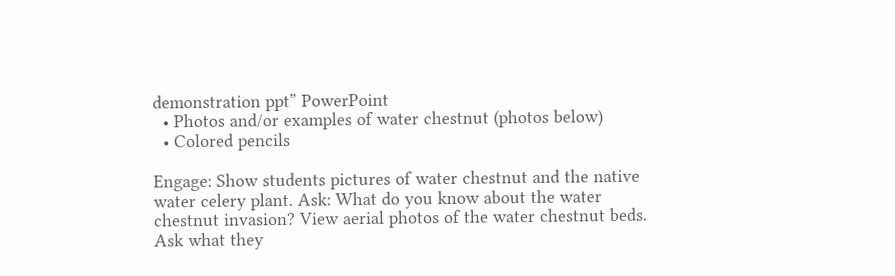demonstration ppt” PowerPoint
  • Photos and/or examples of water chestnut (photos below)
  • Colored pencils

Engage: Show students pictures of water chestnut and the native water celery plant. Ask: What do you know about the water chestnut invasion? View aerial photos of the water chestnut beds. Ask what they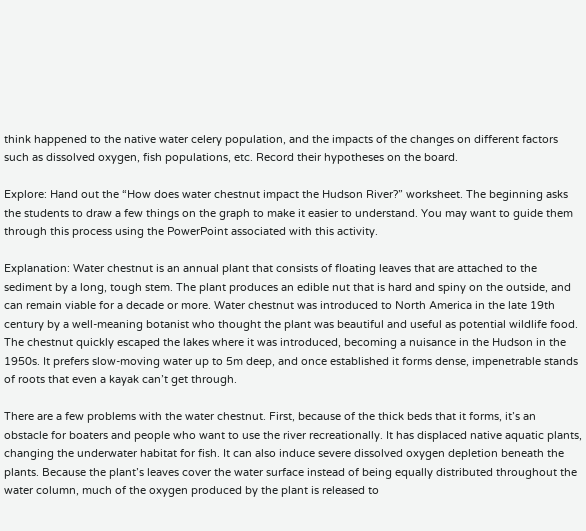think happened to the native water celery population, and the impacts of the changes on different factors such as dissolved oxygen, fish populations, etc. Record their hypotheses on the board.

Explore: Hand out the “How does water chestnut impact the Hudson River?” worksheet. The beginning asks the students to draw a few things on the graph to make it easier to understand. You may want to guide them through this process using the PowerPoint associated with this activity.

Explanation: Water chestnut is an annual plant that consists of floating leaves that are attached to the sediment by a long, tough stem. The plant produces an edible nut that is hard and spiny on the outside, and can remain viable for a decade or more. Water chestnut was introduced to North America in the late 19th century by a well-meaning botanist who thought the plant was beautiful and useful as potential wildlife food. The chestnut quickly escaped the lakes where it was introduced, becoming a nuisance in the Hudson in the 1950s. It prefers slow-moving water up to 5m deep, and once established it forms dense, impenetrable stands of roots that even a kayak can’t get through.

There are a few problems with the water chestnut. First, because of the thick beds that it forms, it’s an obstacle for boaters and people who want to use the river recreationally. It has displaced native aquatic plants, changing the underwater habitat for fish. It can also induce severe dissolved oxygen depletion beneath the plants. Because the plant’s leaves cover the water surface instead of being equally distributed throughout the water column, much of the oxygen produced by the plant is released to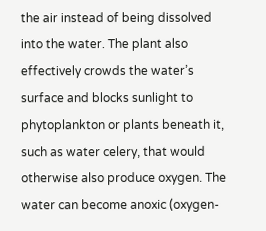the air instead of being dissolved into the water. The plant also effectively crowds the water’s surface and blocks sunlight to phytoplankton or plants beneath it, such as water celery, that would otherwise also produce oxygen. The water can become anoxic (oxygen-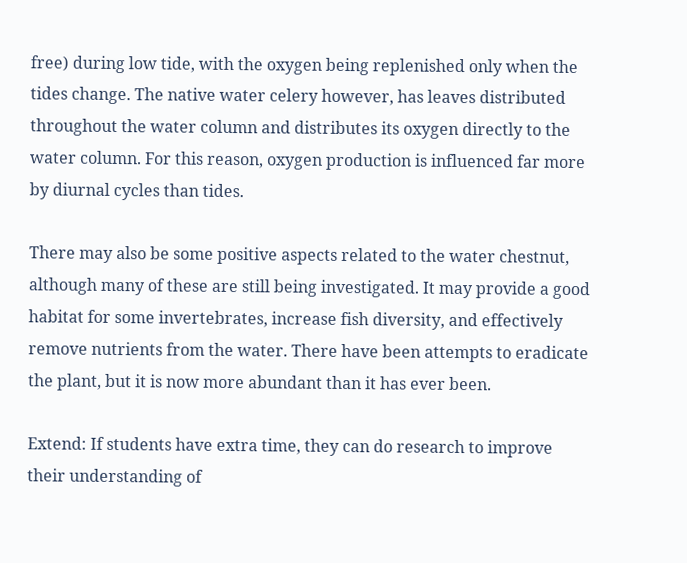free) during low tide, with the oxygen being replenished only when the tides change. The native water celery however, has leaves distributed throughout the water column and distributes its oxygen directly to the water column. For this reason, oxygen production is influenced far more by diurnal cycles than tides.

There may also be some positive aspects related to the water chestnut, although many of these are still being investigated. It may provide a good habitat for some invertebrates, increase fish diversity, and effectively remove nutrients from the water. There have been attempts to eradicate the plant, but it is now more abundant than it has ever been.

Extend: If students have extra time, they can do research to improve their understanding of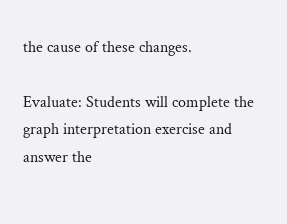the cause of these changes.

Evaluate: Students will complete the graph interpretation exercise and answer the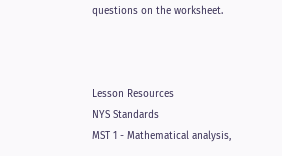questions on the worksheet.



Lesson Resources
NYS Standards
MST 1 - Mathematical analysis,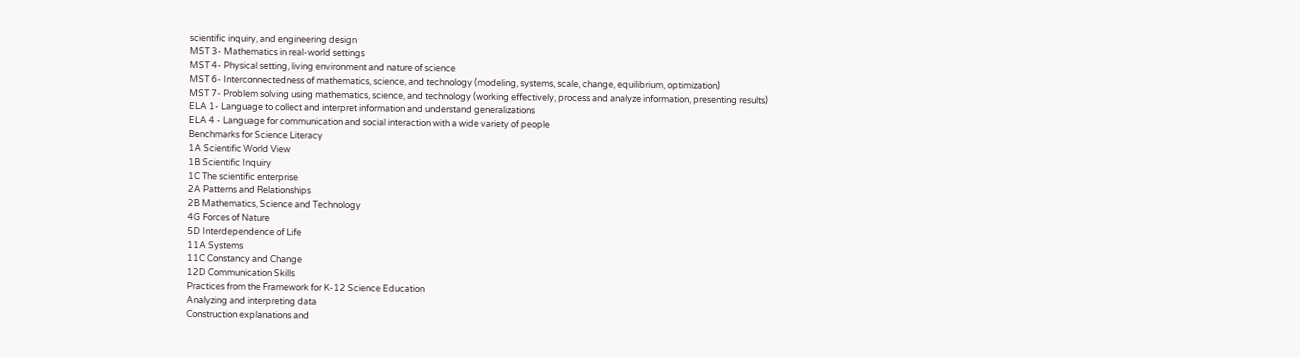scientific inquiry, and engineering design
MST 3- Mathematics in real-world settings
MST 4- Physical setting, living environment and nature of science
MST 6- Interconnectedness of mathematics, science, and technology (modeling, systems, scale, change, equilibrium, optimization)
MST 7- Problem solving using mathematics, science, and technology (working effectively, process and analyze information, presenting results)
ELA 1- Language to collect and interpret information and understand generalizations
ELA 4 - Language for communication and social interaction with a wide variety of people
Benchmarks for Science Literacy
1A Scientific World View
1B Scientific Inquiry
1C The scientific enterprise
2A Patterns and Relationships
2B Mathematics, Science and Technology
4G Forces of Nature
5D Interdependence of Life
11A Systems
11C Constancy and Change
12D Communication Skills
Practices from the Framework for K-12 Science Education
Analyzing and interpreting data
Construction explanations and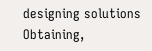designing solutions
Obtaining,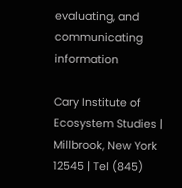evaluating, and communicating information

Cary Institute of Ecosystem Studies | Millbrook, New York 12545 | Tel (845)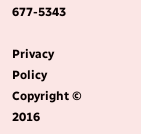677-5343

Privacy Policy Copyright © 2016